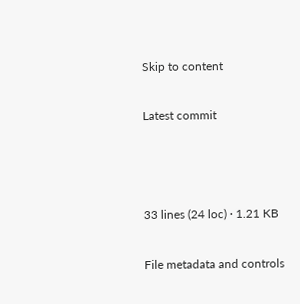Skip to content

Latest commit



33 lines (24 loc) · 1.21 KB

File metadata and controls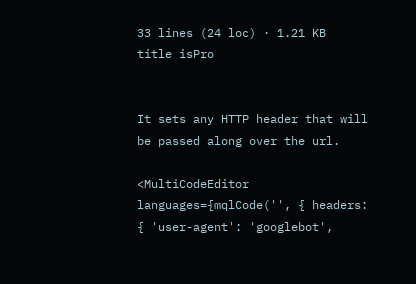33 lines (24 loc) · 1.21 KB
title isPro


It sets any HTTP header that will be passed along over the url.

<MultiCodeEditor languages={mqlCode('', { headers: { 'user-agent': 'googlebot',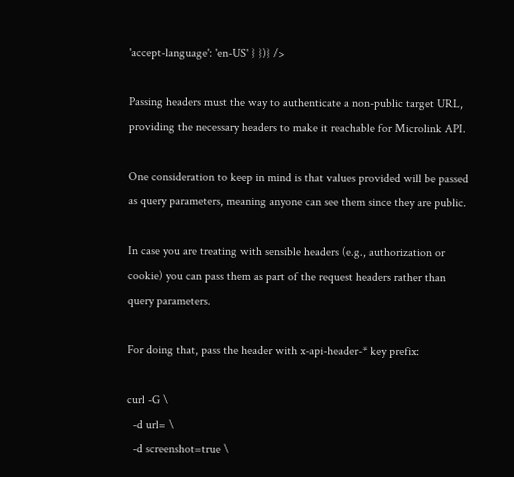'accept-language': 'en-US' } })} />

Passing headers must the way to authenticate a non-public target URL, providing the necessary headers to make it reachable for Microlink API.

One consideration to keep in mind is that values provided will be passed as query parameters, meaning anyone can see them since they are public.

In case you are treating with sensible headers (e.g., authorization or cookie) you can pass them as part of the request headers rather than query parameters.

For doing that, pass the header with x-api-header-* key prefix:

curl -G \
  -d url= \
  -d screenshot=true \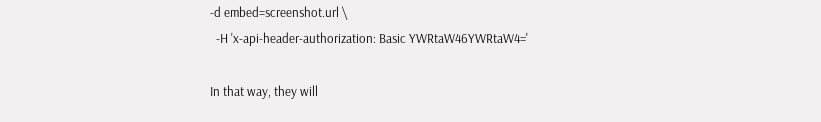-d embed=screenshot.url \
  -H 'x-api-header-authorization: Basic YWRtaW46YWRtaW4='

In that way, they will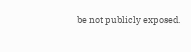be not publicly exposed.